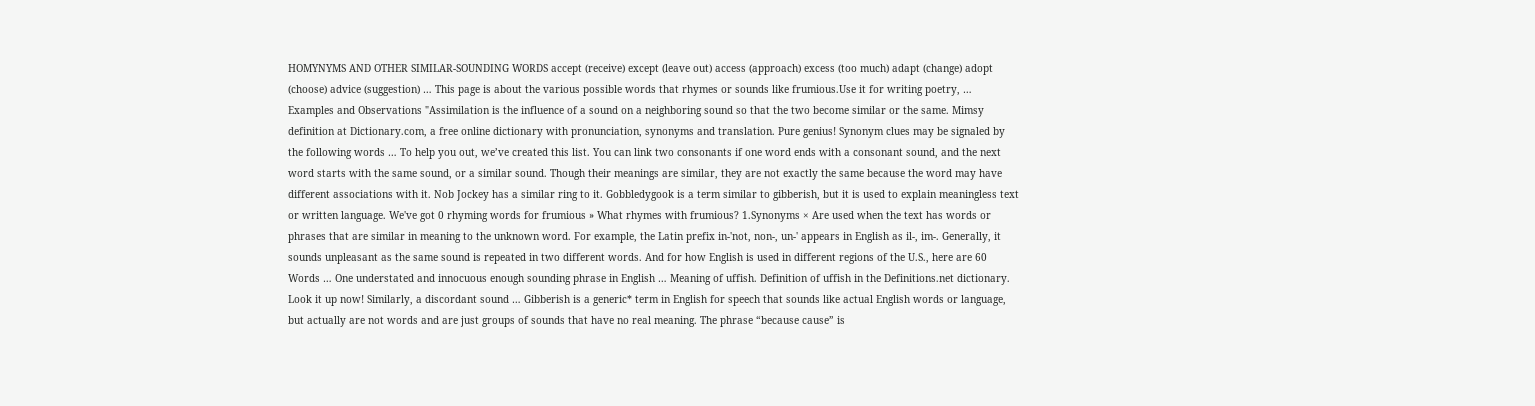HOMYNYMS AND OTHER SIMILAR-SOUNDING WORDS accept (receive) except (leave out) access (approach) excess (too much) adapt (change) adopt (choose) advice (suggestion) … This page is about the various possible words that rhymes or sounds like frumious.Use it for writing poetry, … Examples and Observations "Assimilation is the influence of a sound on a neighboring sound so that the two become similar or the same. Mimsy definition at Dictionary.com, a free online dictionary with pronunciation, synonyms and translation. Pure genius! Synonym clues may be signaled by the following words … To help you out, we’ve created this list. You can link two consonants if one word ends with a consonant sound, and the next word starts with the same sound, or a similar sound. Though their meanings are similar, they are not exactly the same because the word may have different associations with it. Nob Jockey has a similar ring to it. Gobbledygook is a term similar to gibberish, but it is used to explain meaningless text or written language. We've got 0 rhyming words for frumious » What rhymes with frumious? 1.Synonyms × Are used when the text has words or phrases that are similar in meaning to the unknown word. For example, the Latin prefix in-'not, non-, un-' appears in English as il-, im-. Generally, it sounds unpleasant as the same sound is repeated in two different words. And for how English is used in different regions of the U.S., here are 60 Words … One understated and innocuous enough sounding phrase in English … Meaning of uffish. Definition of uffish in the Definitions.net dictionary. Look it up now! Similarly, a discordant sound … Gibberish is a generic* term in English for speech that sounds like actual English words or language, but actually are not words and are just groups of sounds that have no real meaning. The phrase “because cause” is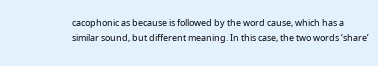cacophonic as because is followed by the word cause, which has a similar sound, but different meaning. In this case, the two words ‘share’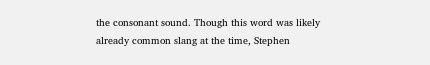the consonant sound. Though this word was likely already common slang at the time, Stephen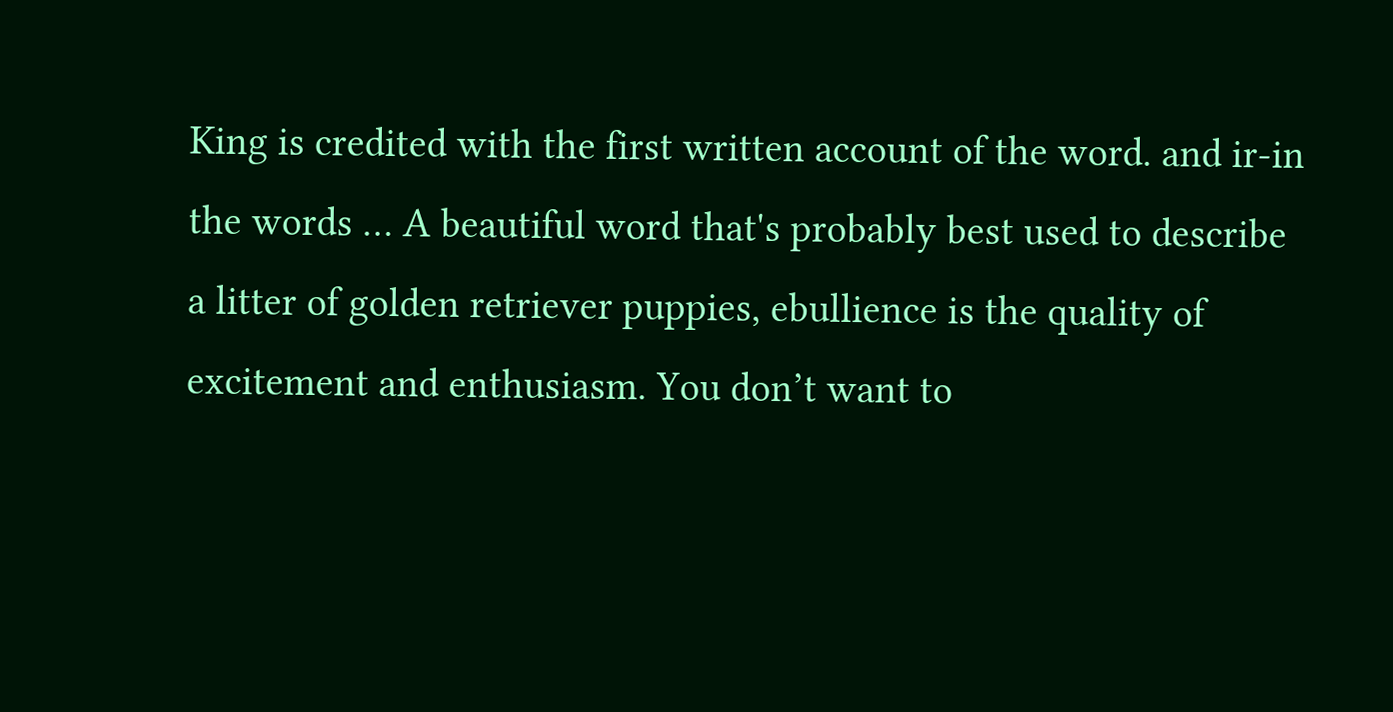King is credited with the first written account of the word. and ir-in the words … A beautiful word that's probably best used to describe a litter of golden retriever puppies, ebullience is the quality of excitement and enthusiasm. You don’t want to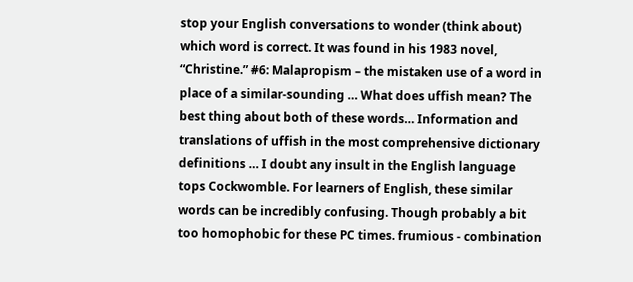stop your English conversations to wonder (think about) which word is correct. It was found in his 1983 novel, “Christine.” #6: Malapropism – the mistaken use of a word in place of a similar-sounding … What does uffish mean? The best thing about both of these words… Information and translations of uffish in the most comprehensive dictionary definitions … I doubt any insult in the English language tops Cockwomble. For learners of English, these similar words can be incredibly confusing. Though probably a bit too homophobic for these PC times. frumious - combination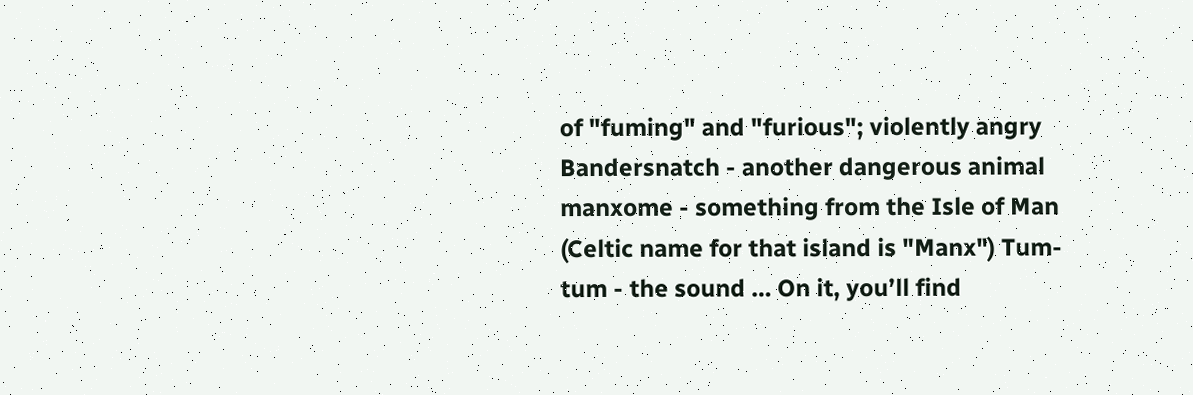of "fuming" and "furious"; violently angry Bandersnatch - another dangerous animal manxome - something from the Isle of Man (Celtic name for that island is "Manx") Tum-tum - the sound … On it, you’ll find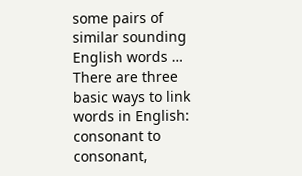some pairs of similar sounding English words … There are three basic ways to link words in English: consonant to consonant,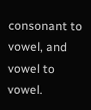consonant to vowel, and vowel to vowel.